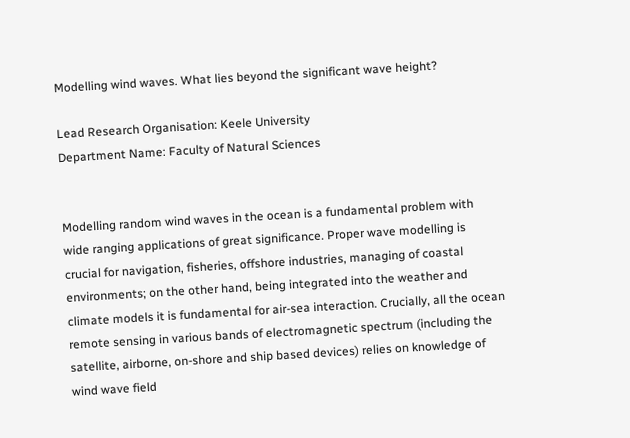Modelling wind waves. What lies beyond the significant wave height?

Lead Research Organisation: Keele University
Department Name: Faculty of Natural Sciences


Modelling random wind waves in the ocean is a fundamental problem with wide ranging applications of great significance. Proper wave modelling is crucial for navigation, fisheries, offshore industries, managing of coastal environments; on the other hand, being integrated into the weather and climate models it is fundamental for air-sea interaction. Crucially, all the ocean remote sensing in various bands of electromagnetic spectrum (including the satellite, airborne, on-shore and ship based devices) relies on knowledge of wind wave field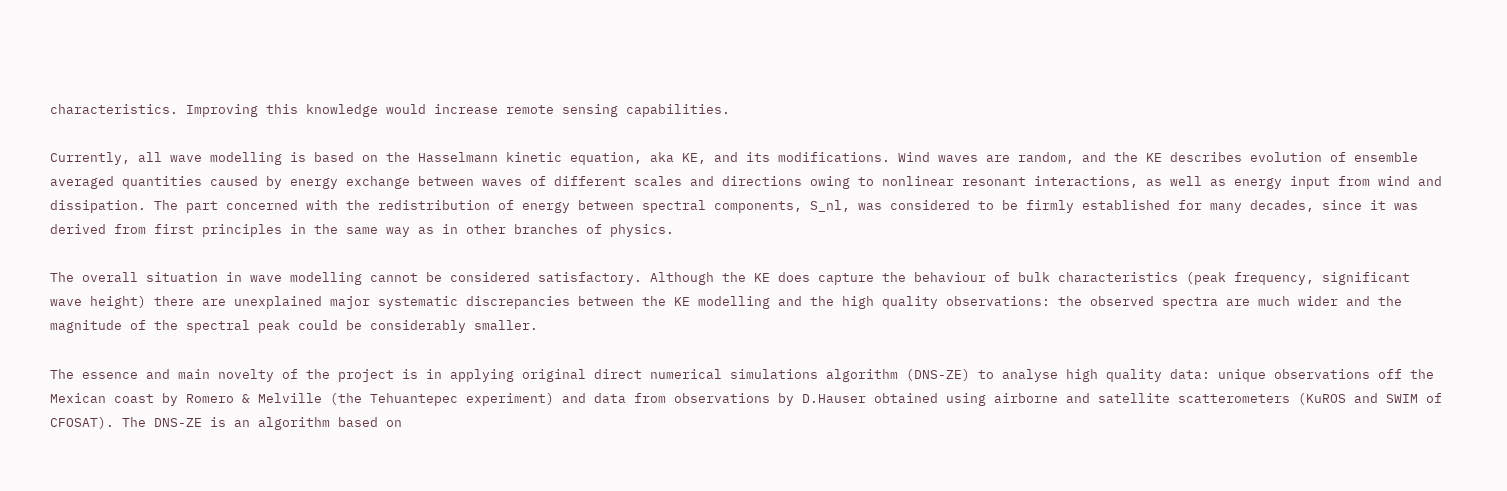characteristics. Improving this knowledge would increase remote sensing capabilities.

Currently, all wave modelling is based on the Hasselmann kinetic equation, aka KE, and its modifications. Wind waves are random, and the KE describes evolution of ensemble averaged quantities caused by energy exchange between waves of different scales and directions owing to nonlinear resonant interactions, as well as energy input from wind and dissipation. The part concerned with the redistribution of energy between spectral components, S_nl, was considered to be firmly established for many decades, since it was derived from first principles in the same way as in other branches of physics.

The overall situation in wave modelling cannot be considered satisfactory. Although the KE does capture the behaviour of bulk characteristics (peak frequency, significant wave height) there are unexplained major systematic discrepancies between the KE modelling and the high quality observations: the observed spectra are much wider and the magnitude of the spectral peak could be considerably smaller.

The essence and main novelty of the project is in applying original direct numerical simulations algorithm (DNS-ZE) to analyse high quality data: unique observations off the Mexican coast by Romero & Melville (the Tehuantepec experiment) and data from observations by D.Hauser obtained using airborne and satellite scatterometers (KuROS and SWIM of CFOSAT). The DNS-ZE is an algorithm based on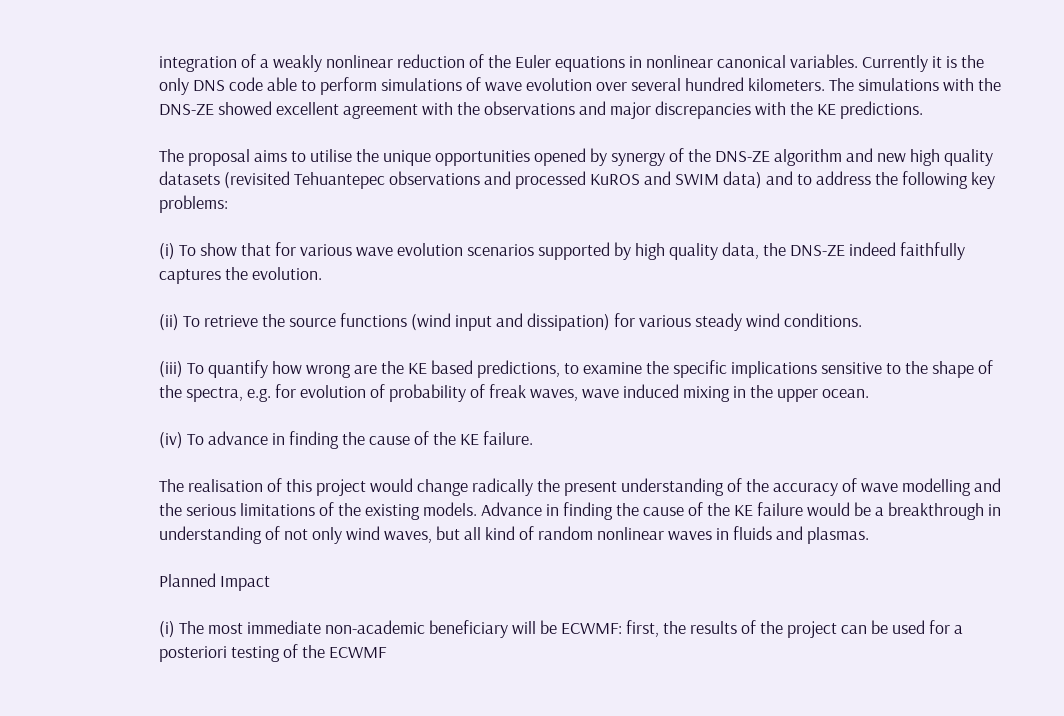integration of a weakly nonlinear reduction of the Euler equations in nonlinear canonical variables. Currently it is the only DNS code able to perform simulations of wave evolution over several hundred kilometers. The simulations with the DNS-ZE showed excellent agreement with the observations and major discrepancies with the KE predictions.

The proposal aims to utilise the unique opportunities opened by synergy of the DNS-ZE algorithm and new high quality datasets (revisited Tehuantepec observations and processed KuROS and SWIM data) and to address the following key problems:

(i) To show that for various wave evolution scenarios supported by high quality data, the DNS-ZE indeed faithfully captures the evolution.

(ii) To retrieve the source functions (wind input and dissipation) for various steady wind conditions.

(iii) To quantify how wrong are the KE based predictions, to examine the specific implications sensitive to the shape of the spectra, e.g. for evolution of probability of freak waves, wave induced mixing in the upper ocean.

(iv) To advance in finding the cause of the KE failure.

The realisation of this project would change radically the present understanding of the accuracy of wave modelling and the serious limitations of the existing models. Advance in finding the cause of the KE failure would be a breakthrough in understanding of not only wind waves, but all kind of random nonlinear waves in fluids and plasmas.

Planned Impact

(i) The most immediate non-academic beneficiary will be ECWMF: first, the results of the project can be used for a posteriori testing of the ECWMF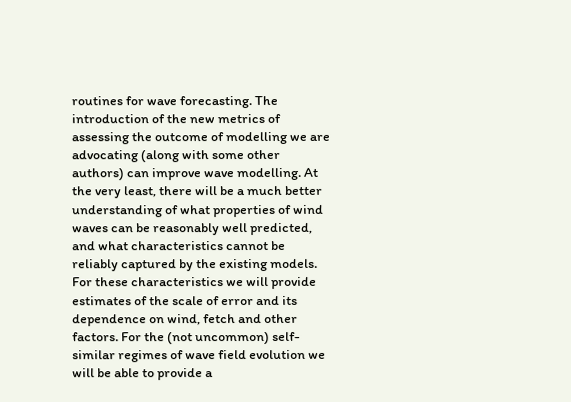routines for wave forecasting. The introduction of the new metrics of assessing the outcome of modelling we are advocating (along with some other authors) can improve wave modelling. At the very least, there will be a much better understanding of what properties of wind waves can be reasonably well predicted, and what characteristics cannot be reliably captured by the existing models. For these characteristics we will provide estimates of the scale of error and its dependence on wind, fetch and other factors. For the (not uncommon) self-similar regimes of wave field evolution we will be able to provide a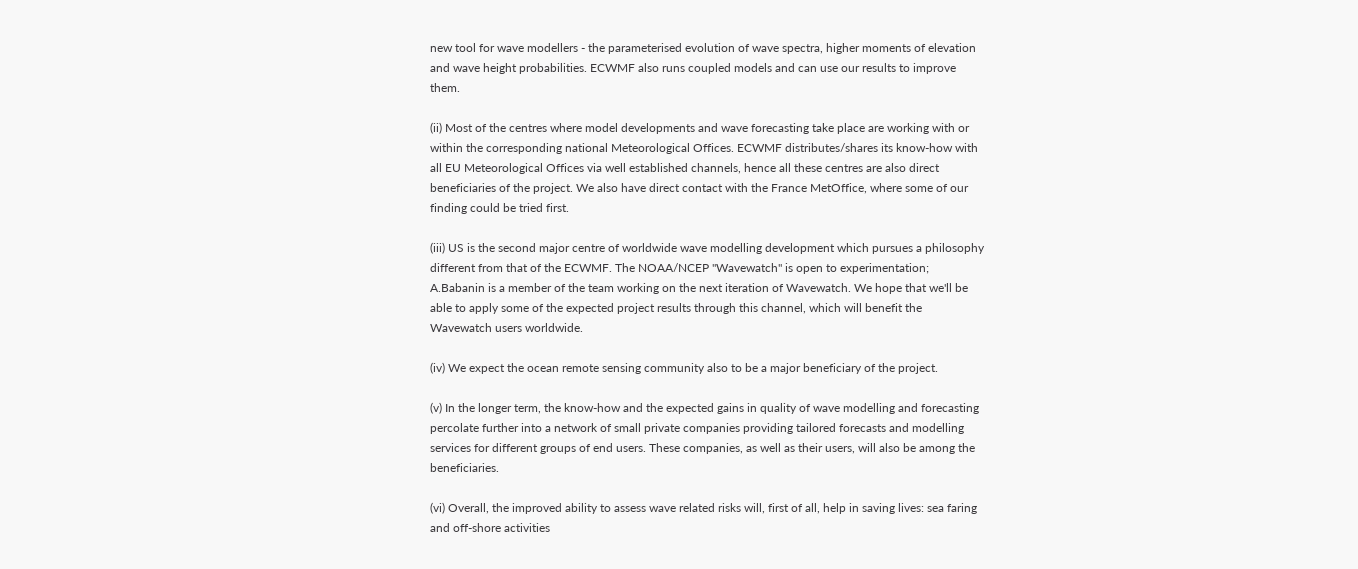new tool for wave modellers - the parameterised evolution of wave spectra, higher moments of elevation and wave height probabilities. ECWMF also runs coupled models and can use our results to improve them.

(ii) Most of the centres where model developments and wave forecasting take place are working with or within the corresponding national Meteorological Offices. ECWMF distributes/shares its know-how with all EU Meteorological Offices via well established channels, hence all these centres are also direct beneficiaries of the project. We also have direct contact with the France MetOffice, where some of our finding could be tried first.

(iii) US is the second major centre of worldwide wave modelling development which pursues a philosophy different from that of the ECWMF. The NOAA/NCEP "Wavewatch" is open to experimentation; A.Babanin is a member of the team working on the next iteration of Wavewatch. We hope that we'll be able to apply some of the expected project results through this channel, which will benefit the Wavewatch users worldwide.

(iv) We expect the ocean remote sensing community also to be a major beneficiary of the project.

(v) In the longer term, the know-how and the expected gains in quality of wave modelling and forecasting percolate further into a network of small private companies providing tailored forecasts and modelling services for different groups of end users. These companies, as well as their users, will also be among the beneficiaries.

(vi) Overall, the improved ability to assess wave related risks will, first of all, help in saving lives: sea faring and off-shore activities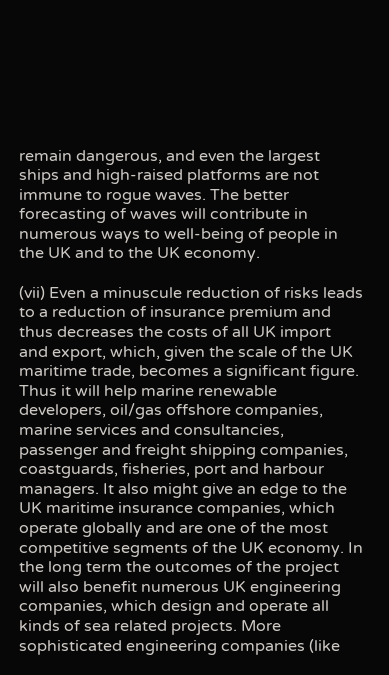remain dangerous, and even the largest ships and high-raised platforms are not immune to rogue waves. The better forecasting of waves will contribute in numerous ways to well-being of people in the UK and to the UK economy.

(vii) Even a minuscule reduction of risks leads to a reduction of insurance premium and thus decreases the costs of all UK import and export, which, given the scale of the UK maritime trade, becomes a significant figure. Thus it will help marine renewable developers, oil/gas offshore companies, marine services and consultancies, passenger and freight shipping companies, coastguards, fisheries, port and harbour managers. It also might give an edge to the UK maritime insurance companies, which operate globally and are one of the most competitive segments of the UK economy. In the long term the outcomes of the project will also benefit numerous UK engineering companies, which design and operate all kinds of sea related projects. More sophisticated engineering companies (like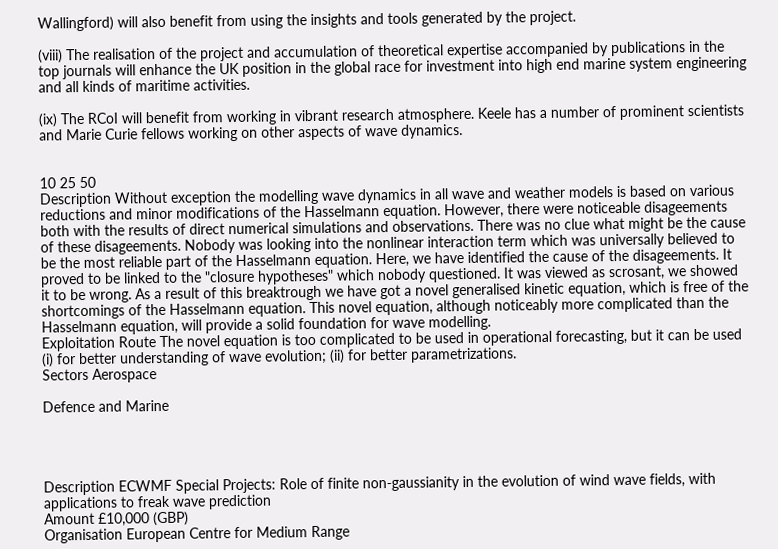Wallingford) will also benefit from using the insights and tools generated by the project.

(viii) The realisation of the project and accumulation of theoretical expertise accompanied by publications in the top journals will enhance the UK position in the global race for investment into high end marine system engineering and all kinds of maritime activities.

(ix) The RCoI will benefit from working in vibrant research atmosphere. Keele has a number of prominent scientists and Marie Curie fellows working on other aspects of wave dynamics.


10 25 50
Description Without exception the modelling wave dynamics in all wave and weather models is based on various reductions and minor modifications of the Hasselmann equation. However, there were noticeable disageements both with the results of direct numerical simulations and observations. There was no clue what might be the cause of these disageements. Nobody was looking into the nonlinear interaction term which was universally believed to be the most reliable part of the Hasselmann equation. Here, we have identified the cause of the disageements. It proved to be linked to the "closure hypotheses" which nobody questioned. It was viewed as scrosant, we showed it to be wrong. As a result of this breaktrough we have got a novel generalised kinetic equation, which is free of the shortcomings of the Hasselmann equation. This novel equation, although noticeably more complicated than the Hasselmann equation, will provide a solid foundation for wave modelling.
Exploitation Route The novel equation is too complicated to be used in operational forecasting, but it can be used (i) for better understanding of wave evolution; (ii) for better parametrizations.
Sectors Aerospace

Defence and Marine




Description ECWMF Special Projects: Role of finite non-gaussianity in the evolution of wind wave fields, with applications to freak wave prediction
Amount £10,000 (GBP)
Organisation European Centre for Medium Range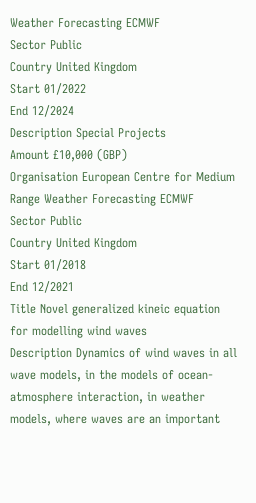Weather Forecasting ECMWF
Sector Public
Country United Kingdom
Start 01/2022
End 12/2024
Description Special Projects
Amount £10,000 (GBP)
Organisation European Centre for Medium Range Weather Forecasting ECMWF
Sector Public
Country United Kingdom
Start 01/2018
End 12/2021
Title Novel generalized kineic equation for modelling wind waves
Description Dynamics of wind waves in all wave models, in the models of ocean-atmosphere interaction, in weather models, where waves are an important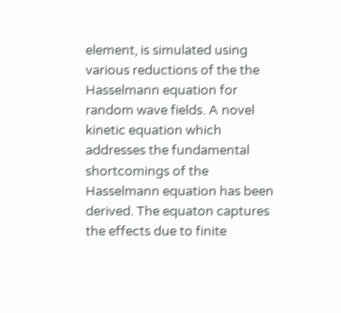element, is simulated using various reductions of the the Hasselmann equation for random wave fields. A novel kinetic equation which addresses the fundamental shortcomings of the Hasselmann equation has been derived. The equaton captures the effects due to finite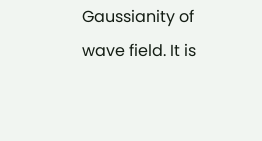Gaussianity of wave field. It is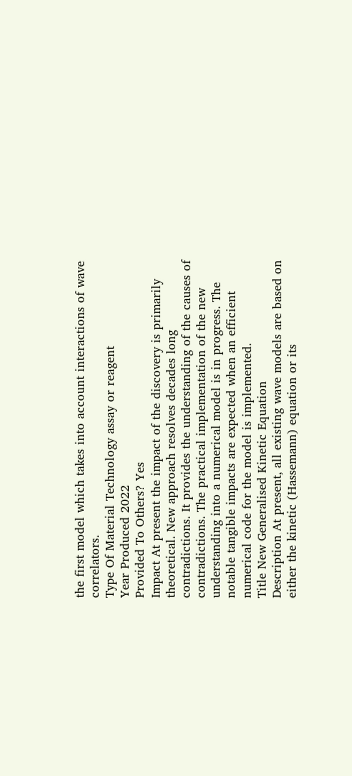the first model which takes into account interactions of wave correlators.
Type Of Material Technology assay or reagent
Year Produced 2022
Provided To Others? Yes
Impact At present the impact of the discovery is primarily theoretical. New approach resolves decades long contradictions. It provides the understanding of the causes of contradictions. The practical implementation of the new understanding into a numerical model is in progress. The notable tangible impacts are expected when an efficient numerical code for the model is implemented.
Title New Generalised Kinetic Equation
Description At present, all existing wave models are based on either the kinetic (Hassemann) equation or its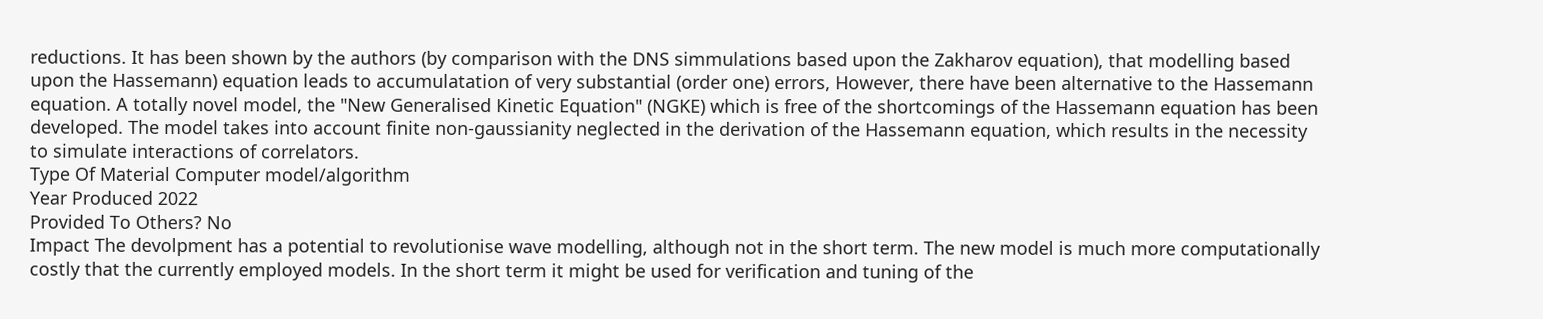reductions. It has been shown by the authors (by comparison with the DNS simmulations based upon the Zakharov equation), that modelling based upon the Hassemann) equation leads to accumulatation of very substantial (order one) errors, However, there have been alternative to the Hassemann equation. A totally novel model, the "New Generalised Kinetic Equation" (NGKE) which is free of the shortcomings of the Hassemann equation has been developed. The model takes into account finite non-gaussianity neglected in the derivation of the Hassemann equation, which results in the necessity to simulate interactions of correlators.
Type Of Material Computer model/algorithm
Year Produced 2022
Provided To Others? No
Impact The devolpment has a potential to revolutionise wave modelling, although not in the short term. The new model is much more computationally costly that the currently employed models. In the short term it might be used for verification and tuning of the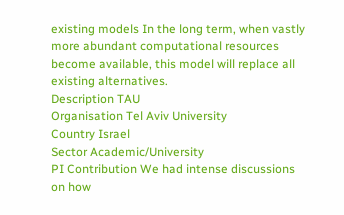existing models In the long term, when vastly more abundant computational resources become available, this model will replace all existing alternatives.
Description TAU
Organisation Tel Aviv University
Country Israel
Sector Academic/University
PI Contribution We had intense discussions on how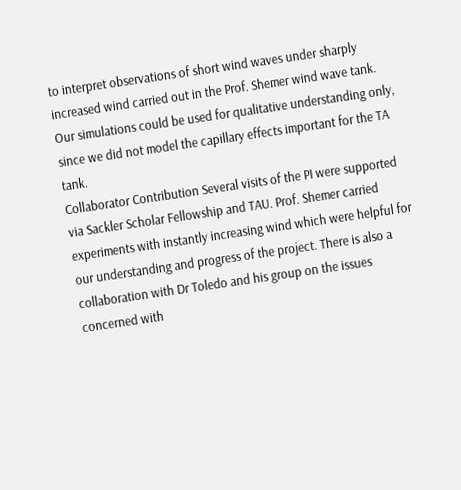to interpret observations of short wind waves under sharply increased wind carried out in the Prof. Shemer wind wave tank. Our simulations could be used for qualitative understanding only, since we did not model the capillary effects important for the TA tank.
Collaborator Contribution Several visits of the PI were supported via Sackler Scholar Fellowship and TAU. Prof. Shemer carried experiments with instantly increasing wind which were helpful for our understanding and progress of the project. There is also a collaboration with Dr Toledo and his group on the issues concerned with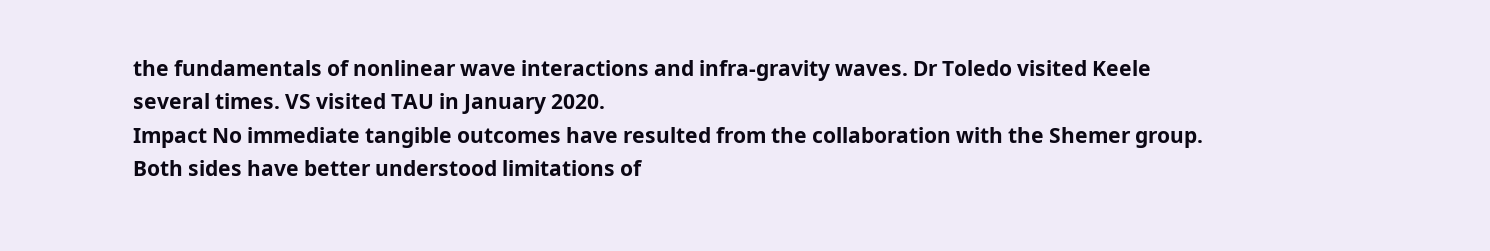the fundamentals of nonlinear wave interactions and infra-gravity waves. Dr Toledo visited Keele several times. VS visited TAU in January 2020.
Impact No immediate tangible outcomes have resulted from the collaboration with the Shemer group. Both sides have better understood limitations of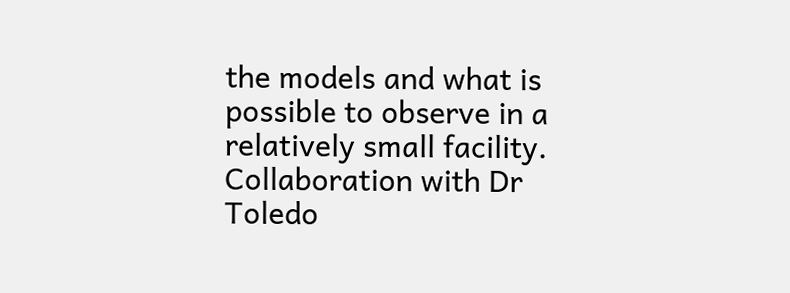the models and what is possible to observe in a relatively small facility. Collaboration with Dr Toledo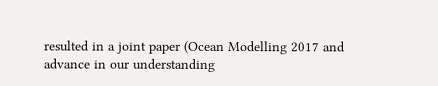resulted in a joint paper (Ocean Modelling 2017 and advance in our understanding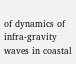of dynamics of infra-gravity waves in coastal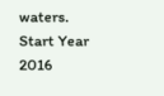waters.
Start Year 2016